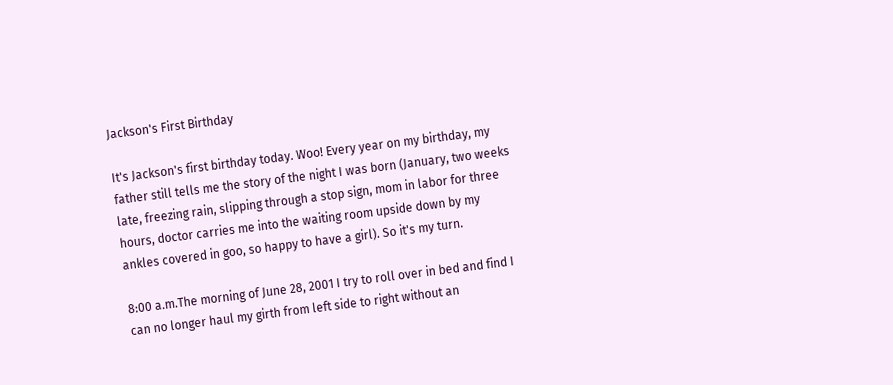Jackson's First Birthday

It's Jackson's first birthday today. Woo! Every year on my birthday, my father still tells me the story of the night I was born (January, two weeks late, freezing rain, slipping through a stop sign, mom in labor for three hours, doctor carries me into the waiting room upside down by my ankles covered in goo, so happy to have a girl). So it's my turn.

8:00 a.m.The morning of June 28, 2001 I try to roll over in bed and find I can no longer haul my girth from left side to right without an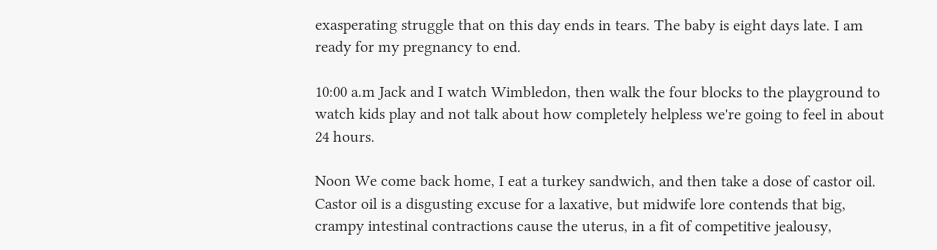exasperating struggle that on this day ends in tears. The baby is eight days late. I am ready for my pregnancy to end.

10:00 a.m Jack and I watch Wimbledon, then walk the four blocks to the playground to watch kids play and not talk about how completely helpless we're going to feel in about 24 hours.

Noon We come back home, I eat a turkey sandwich, and then take a dose of castor oil. Castor oil is a disgusting excuse for a laxative, but midwife lore contends that big, crampy intestinal contractions cause the uterus, in a fit of competitive jealousy,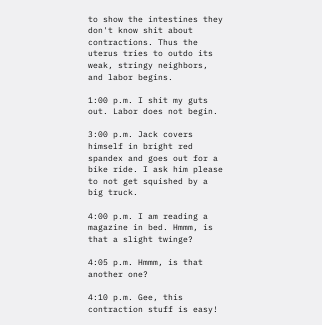to show the intestines they don't know shit about contractions. Thus the uterus tries to outdo its weak, stringy neighbors, and labor begins.

1:00 p.m. I shit my guts out. Labor does not begin.

3:00 p.m. Jack covers himself in bright red spandex and goes out for a bike ride. I ask him please to not get squished by a big truck.

4:00 p.m. I am reading a magazine in bed. Hmmm, is that a slight twinge?

4:05 p.m. Hmmm, is that another one?

4:10 p.m. Gee, this contraction stuff is easy!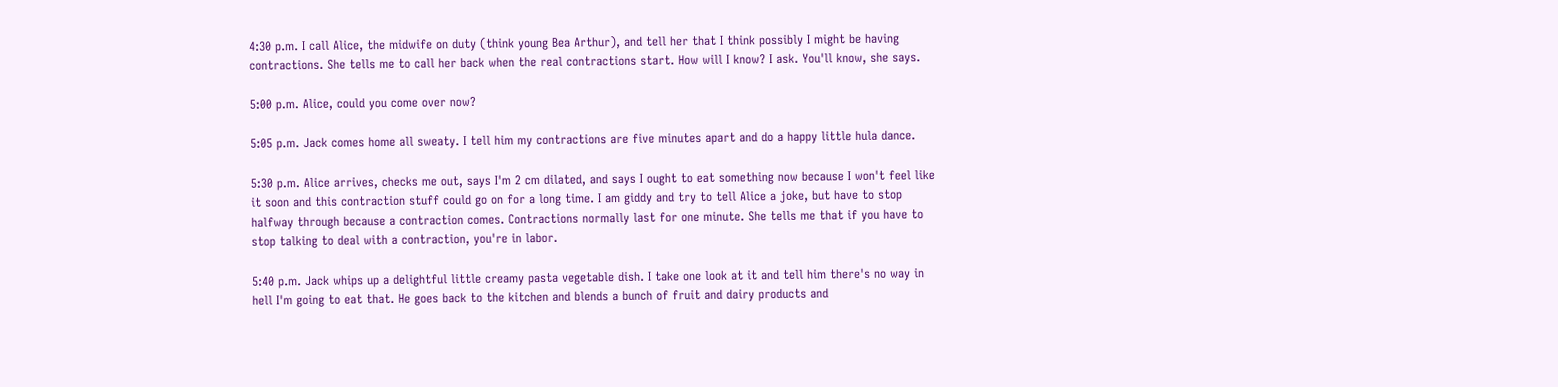4:30 p.m. I call Alice, the midwife on duty (think young Bea Arthur), and tell her that I think possibly I might be having contractions. She tells me to call her back when the real contractions start. How will I know? I ask. You'll know, she says.

5:00 p.m. Alice, could you come over now?

5:05 p.m. Jack comes home all sweaty. I tell him my contractions are five minutes apart and do a happy little hula dance.

5:30 p.m. Alice arrives, checks me out, says I'm 2 cm dilated, and says I ought to eat something now because I won't feel like it soon and this contraction stuff could go on for a long time. I am giddy and try to tell Alice a joke, but have to stop halfway through because a contraction comes. Contractions normally last for one minute. She tells me that if you have to stop talking to deal with a contraction, you're in labor.

5:40 p.m. Jack whips up a delightful little creamy pasta vegetable dish. I take one look at it and tell him there's no way in hell I'm going to eat that. He goes back to the kitchen and blends a bunch of fruit and dairy products and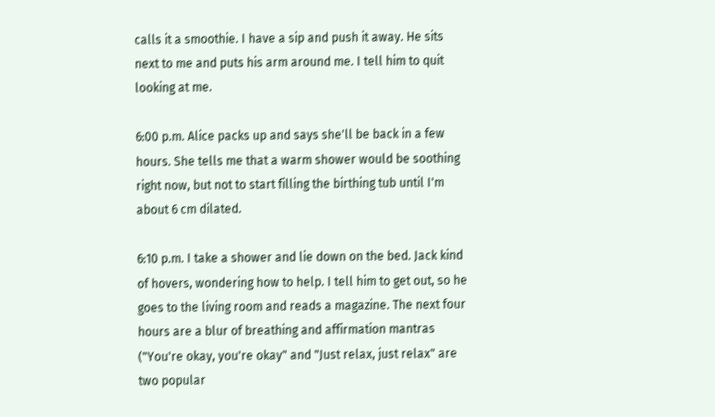calls it a smoothie. I have a sip and push it away. He sits next to me and puts his arm around me. I tell him to quit looking at me.

6:00 p.m. Alice packs up and says she'll be back in a few hours. She tells me that a warm shower would be soothing right now, but not to start filling the birthing tub until I'm about 6 cm dilated.

6:10 p.m. I take a shower and lie down on the bed. Jack kind of hovers, wondering how to help. I tell him to get out, so he goes to the living room and reads a magazine. The next four hours are a blur of breathing and affirmation mantras ("You're okay, you're okay" and "Just relax, just relax" are two popular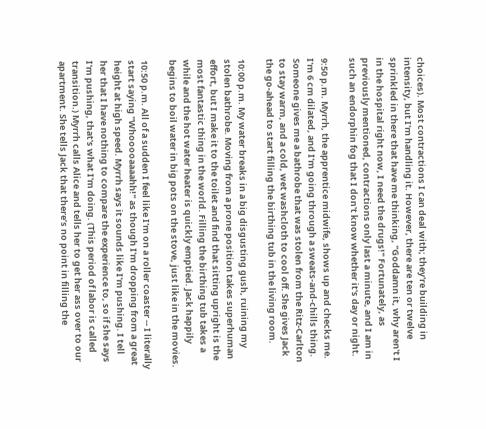choices). Most contractions I can deal with; they're building in intensity, but I'm handling it. However, there are ten or twelve sprinkled in there that have me thinking, "Goddamn it, why aren't I in the hospital right now, I need the drugs!" Fortunately, as previously mentioned, contractions only last a minute, and I am in such an endorphin fog that I don't know whether it's day or night.

9:50 p.m. Myrrh, the apprentice midwife, shows up and checks me. I'm 6 cm dilated, and I'm going through a sweats-and-chills thing. Someone gives me a bathrobe that was stolen from the Ritz-Carlton to stay warm, and a cold, wet washcloth to cool off. She gives Jack the go-ahead to start filling the birthing tub in the living room.

10:00 p.m. My water breaks in a big disgusting gush, ruining my stolen bathrobe. Moving from a prone position takes superhuman effort, but I make it to the toilet and find that sitting upright is the most fantastic thing in the world. Filling the birthing tub takes a while and the hot water heater is quickly emptied. Jack happily begins to boil water in big pots on the stove, just like in the movies.

10:50 p.m. All of a sudden I feel like I'm on a roller coaster -- I literally start saying "Whooooaaaahh!" as though I'm dropping from a great height at high speed. Myrrh says it sounds like I'm pushing. I tell her that I have nothing to compare the experience to, so if she says I'm pushing, that's what I'm doing. (This period of labor is called transition.) Myrrh calls Alice and tells her to get her ass over to our apartment. She tells Jack that there’s no point in filling the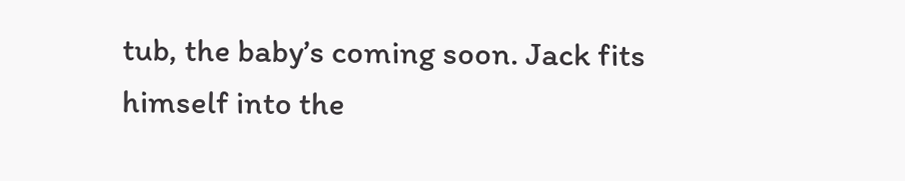tub, the baby’s coming soon. Jack fits himself into the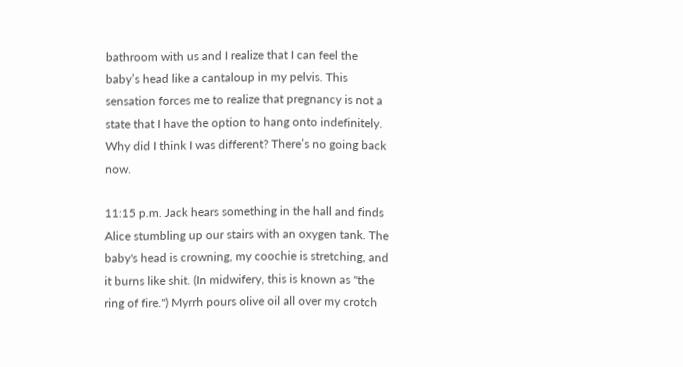bathroom with us and I realize that I can feel the baby’s head like a cantaloup in my pelvis. This sensation forces me to realize that pregnancy is not a state that I have the option to hang onto indefinitely. Why did I think I was different? There’s no going back now.

11:15 p.m. Jack hears something in the hall and finds Alice stumbling up our stairs with an oxygen tank. The baby's head is crowning, my coochie is stretching, and it burns like shit. (In midwifery, this is known as "the ring of fire.") Myrrh pours olive oil all over my crotch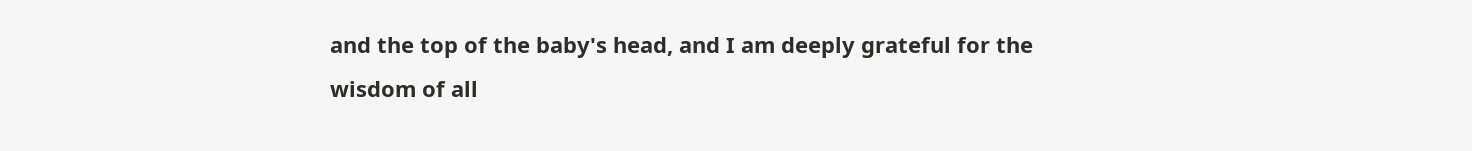and the top of the baby's head, and I am deeply grateful for the wisdom of all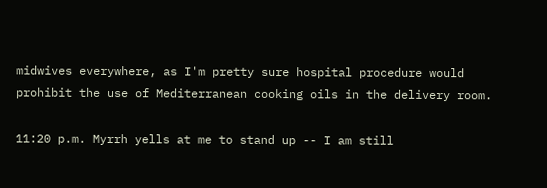midwives everywhere, as I'm pretty sure hospital procedure would prohibit the use of Mediterranean cooking oils in the delivery room.

11:20 p.m. Myrrh yells at me to stand up -- I am still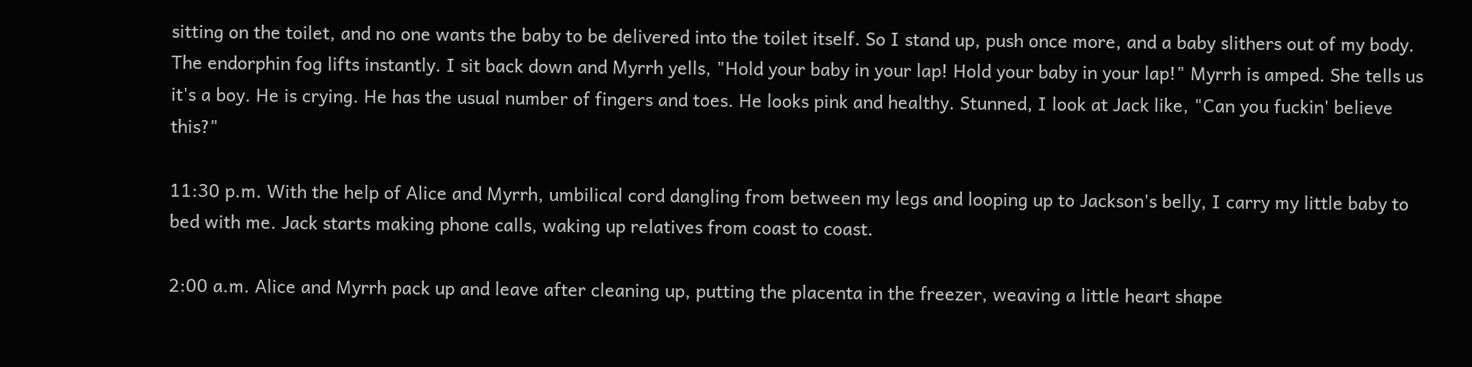sitting on the toilet, and no one wants the baby to be delivered into the toilet itself. So I stand up, push once more, and a baby slithers out of my body. The endorphin fog lifts instantly. I sit back down and Myrrh yells, "Hold your baby in your lap! Hold your baby in your lap!" Myrrh is amped. She tells us it's a boy. He is crying. He has the usual number of fingers and toes. He looks pink and healthy. Stunned, I look at Jack like, "Can you fuckin' believe this?"

11:30 p.m. With the help of Alice and Myrrh, umbilical cord dangling from between my legs and looping up to Jackson's belly, I carry my little baby to bed with me. Jack starts making phone calls, waking up relatives from coast to coast.

2:00 a.m. Alice and Myrrh pack up and leave after cleaning up, putting the placenta in the freezer, weaving a little heart shape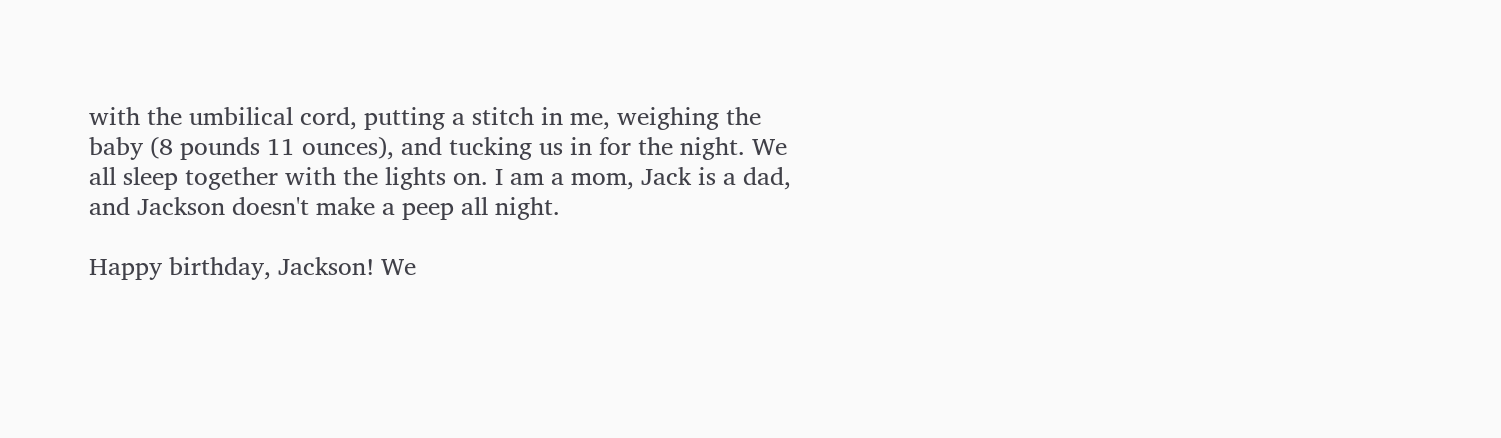with the umbilical cord, putting a stitch in me, weighing the baby (8 pounds 11 ounces), and tucking us in for the night. We all sleep together with the lights on. I am a mom, Jack is a dad, and Jackson doesn't make a peep all night.

Happy birthday, Jackson! We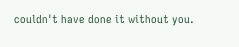couldn't have done it without you.